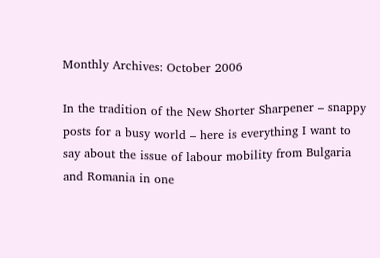Monthly Archives: October 2006

In the tradition of the New Shorter Sharpener – snappy posts for a busy world – here is everything I want to say about the issue of labour mobility from Bulgaria and Romania in one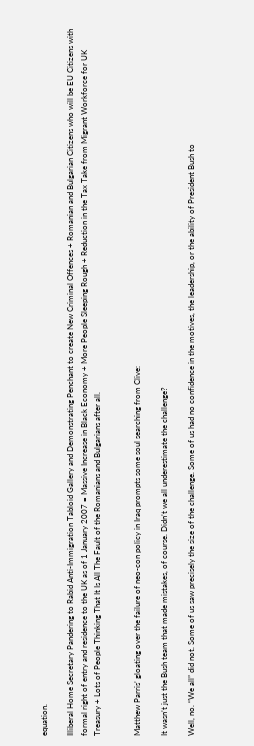equation.

Illiberal Home Secretary Pandering to Rabid Anti-Immigration Tabloid Gallery and Demonstrating Penchant to create New Criminal Offences + Romanian and Bulgarian Citizens who will be EU Citizens with formal right of entry and residence to the UK as of 1 January 2007 = Massive Increase in Black Economy + More People Sleeping Rough + Reduction in the Tax Take from Migrant Workforce for UK Treasury + Lots of People Thinking That It Is All The Fault of the Romanians and Bulgarians after all.


Matthew Parris’ gloating over the failure of neo-con policy in Iraq prompts some soul searching from Clive:

It wasn’t just the Bush team that made mistakes, of course. Didn’t we all underestimate the challenge?

Well, no. “We all” did not. Some of us saw precisely the size of the challenge. Some of us had no confidence in the motives, the leadership, or the ability of President Bush to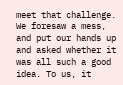meet that challenge. We foresaw a mess, and put our hands up and asked whether it was all such a good idea. To us, it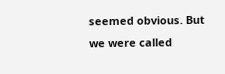seemed obvious. But we were called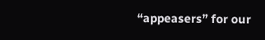“appeasers” for our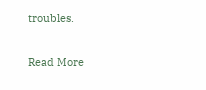troubles.

Read More